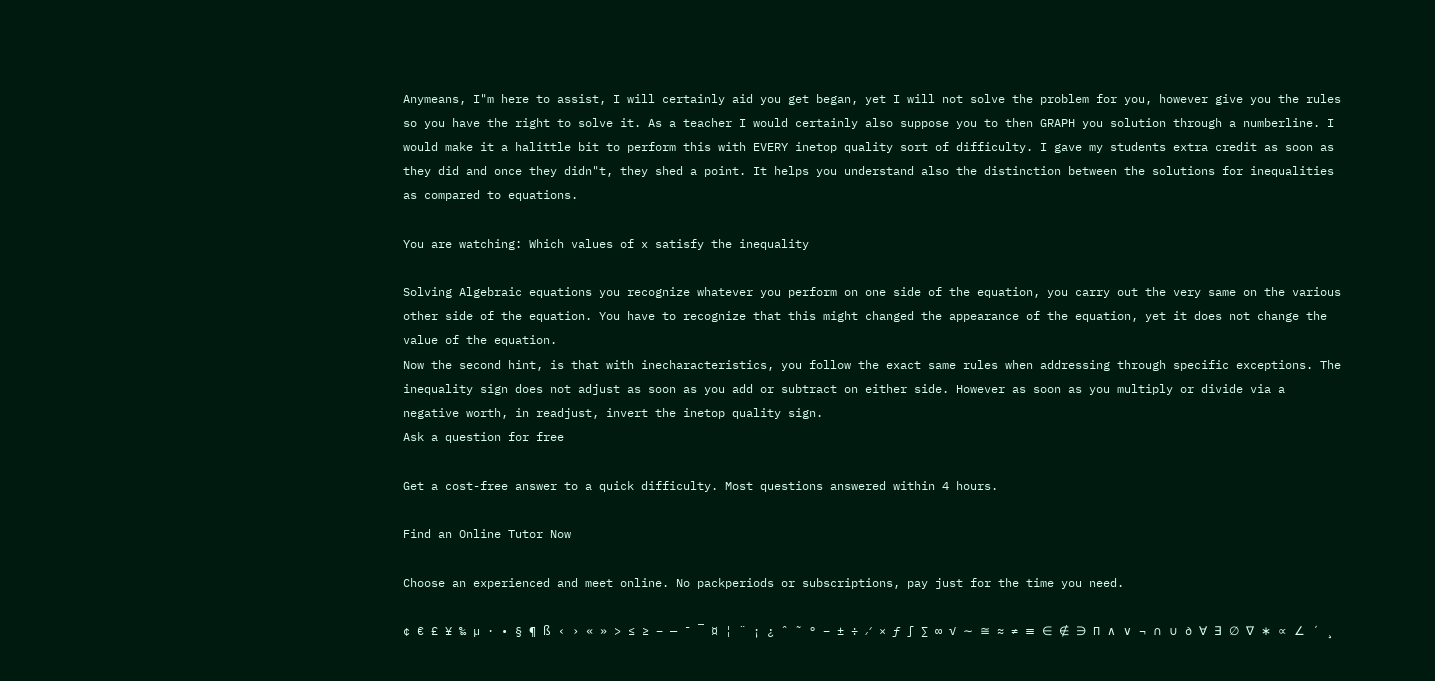Anymeans, I"m here to assist, I will certainly aid you get began, yet I will not solve the problem for you, however give you the rules so you have the right to solve it. As a teacher I would certainly also suppose you to then GRAPH you solution through a numberline. I would make it a halittle bit to perform this with EVERY inetop quality sort of difficulty. I gave my students extra credit as soon as they did and once they didn"t, they shed a point. It helps you understand also the distinction between the solutions for inequalities as compared to equations.

You are watching: Which values of x satisfy the inequality

Solving Algebraic equations you recognize whatever you perform on one side of the equation, you carry out the very same on the various other side of the equation. You have to recognize that this might changed the appearance of the equation, yet it does not change the value of the equation.
Now the second hint, is that with inecharacteristics, you follow the exact same rules when addressing through specific exceptions. The inequality sign does not adjust as soon as you add or subtract on either side. However as soon as you multiply or divide via a negative worth, in readjust, invert the inetop quality sign.
Ask a question for free

Get a cost-free answer to a quick difficulty. Most questions answered within 4 hours.

Find an Online Tutor Now

Choose an experienced and meet online. No packperiods or subscriptions, pay just for the time you need.

¢ € £ ¥ ‰ µ · • § ¶ ß ‹ › « » > ≤ ≥ – — ¯ ‾ ¤ ¦ ¨ ¡ ¿ ˆ ˜ ° − ± ÷ ⁄ × ƒ ∫ ∑ ∞ √ ∼ ≅ ≈ ≠ ≡ ∈ ∉ ∋ ∏ ∧ ∨ ¬ ∩ ∪ ∂ ∀ ∃ ∅ ∇ ∗ ∝ ∠ ´ ¸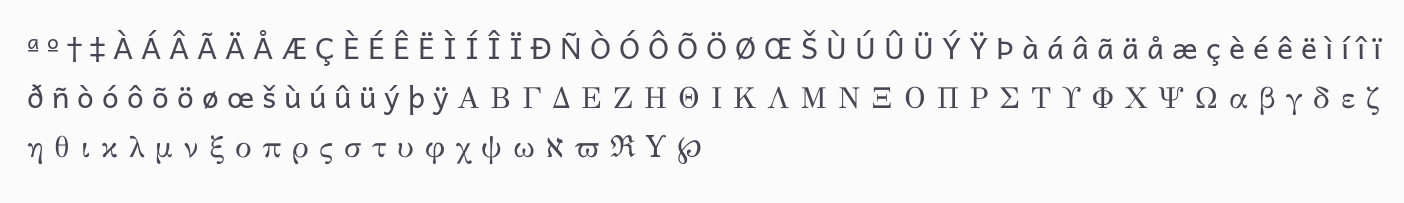ª º † ‡ À Á Â Ã Ä Å Æ Ç È É Ê Ë Ì Í Î Ï Ð Ñ Ò Ó Ô Õ Ö Ø Œ Š Ù Ú Û Ü Ý Ÿ Þ à á â ã ä å æ ç è é ê ë ì í î ï ð ñ ò ó ô õ ö ø œ š ù ú û ü ý þ ÿ Α Β Γ Δ Ε Ζ Η Θ Ι Κ Λ Μ Ν Ξ Ο Π Ρ Σ Τ Υ Φ Χ Ψ Ω α β γ δ ε ζ η θ ι κ λ μ ν ξ ο π ρ ς σ τ υ φ χ ψ ω ℵ ϖ ℜ ϒ ℘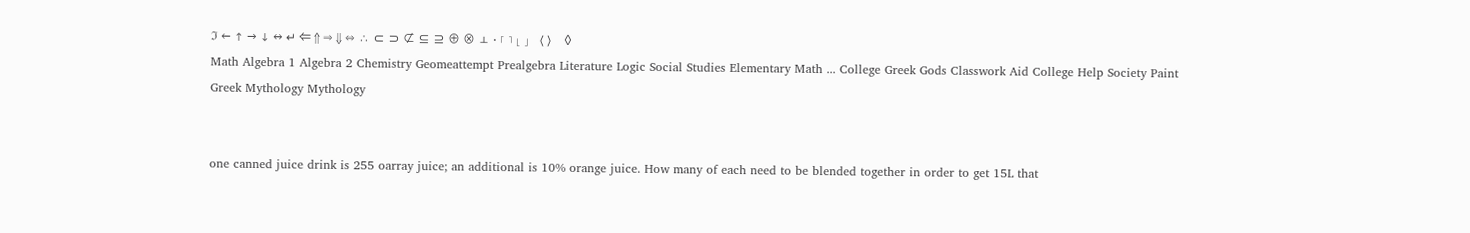ℑ ← ↑ → ↓ ↔ ↵ ⇐ ⇑ ⇒ ⇓ ⇔ ∴ ⊂ ⊃ ⊄ ⊆ ⊇ ⊕ ⊗ ⊥ ⋅ ⌈ ⌉ ⌊ ⌋ 〈 〉 ◊
Math Algebra 1 Algebra 2 Chemistry Geomeattempt Prealgebra Literature Logic Social Studies Elementary Math ... College Greek Gods Classwork Aid College Help Society Paint Greek Mythology Mythology


one canned juice drink is 255 oarray juice; an additional is 10% orange juice. How many of each need to be blended together in order to get 15L that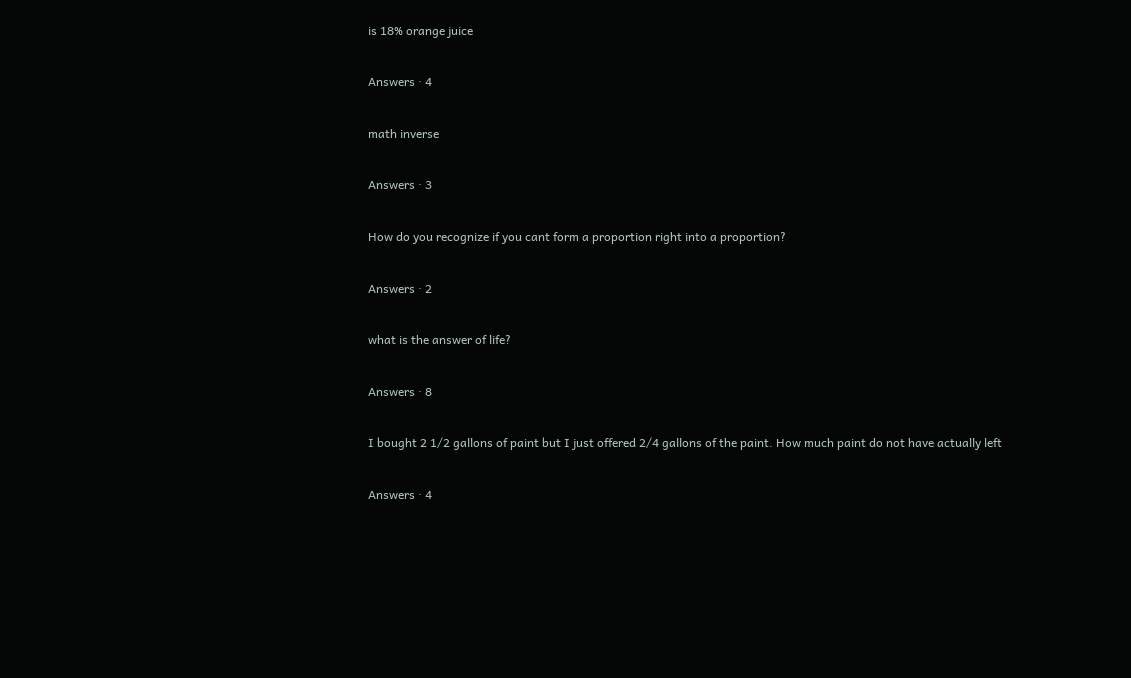is 18% orange juice

Answers · 4

math inverse

Answers · 3

How do you recognize if you cant form a proportion right into a proportion?

Answers · 2

what is the answer of life?

Answers · 8

I bought 2 1/2 gallons of paint but I just offered 2/4 gallons of the paint. How much paint do not have actually left

Answers · 4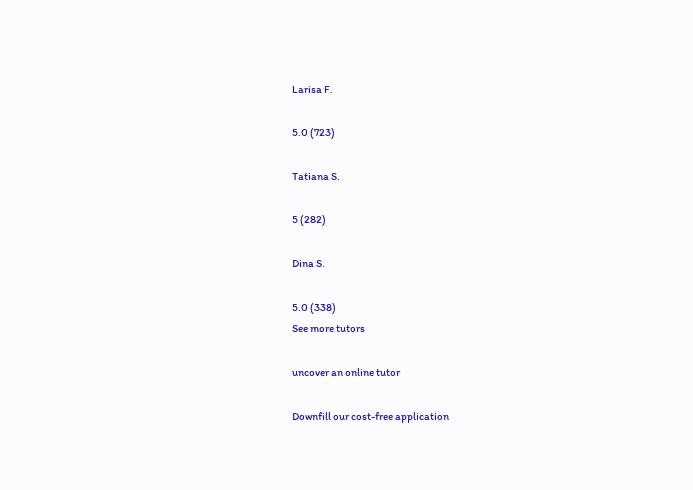Larisa F.

5.0 (723)

Tatiana S.

5 (282)

Dina S.

5.0 (338)
See more tutors

uncover an online tutor

Downfill our cost-free application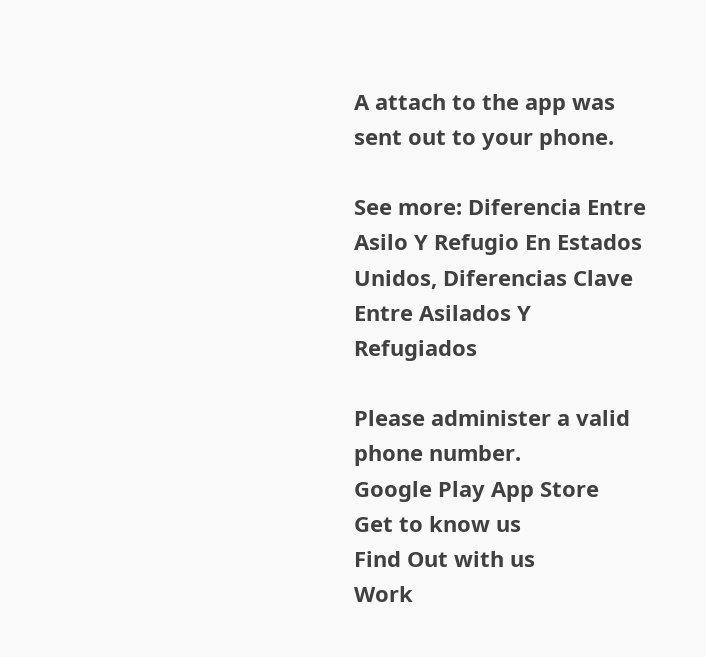A attach to the app was sent out to your phone.

See more: Diferencia Entre Asilo Y Refugio En Estados Unidos, Diferencias Clave Entre Asilados Y Refugiados

Please administer a valid phone number.
Google Play App Store
Get to know us
Find Out with us
Work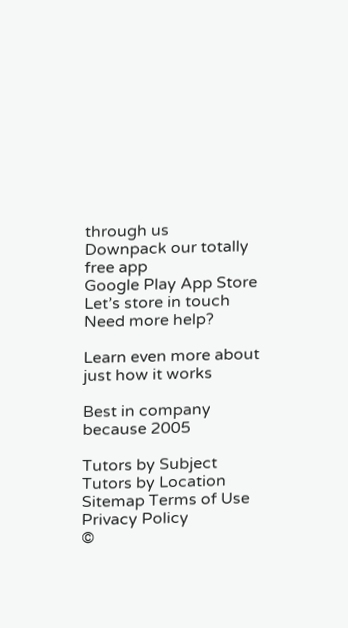through us
Downpack our totally free app
Google Play App Store
Let’s store in touch
Need more help?

Learn even more about just how it works

Best in company because 2005

Tutors by Subject
Tutors by Location
Sitemap Terms of Use Privacy Policy
©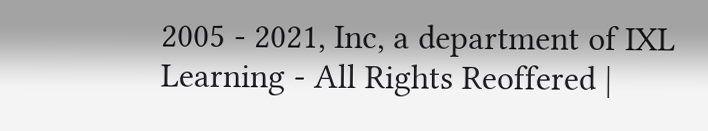2005 - 2021, Inc, a department of IXL Learning - All Rights Reoffered |